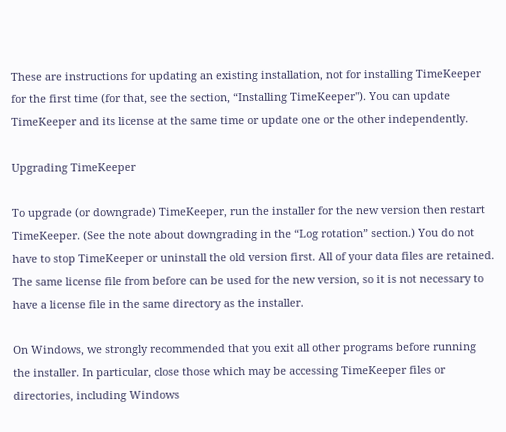These are instructions for updating an existing installation, not for installing TimeKeeper for the first time (for that, see the section, “Installing TimeKeeper"). You can update TimeKeeper and its license at the same time or update one or the other independently.

Upgrading TimeKeeper

To upgrade (or downgrade) TimeKeeper, run the installer for the new version then restart TimeKeeper. (See the note about downgrading in the “Log rotation” section.) You do not have to stop TimeKeeper or uninstall the old version first. All of your data files are retained. The same license file from before can be used for the new version, so it is not necessary to have a license file in the same directory as the installer.

On Windows, we strongly recommended that you exit all other programs before running the installer. In particular, close those which may be accessing TimeKeeper files or directories, including Windows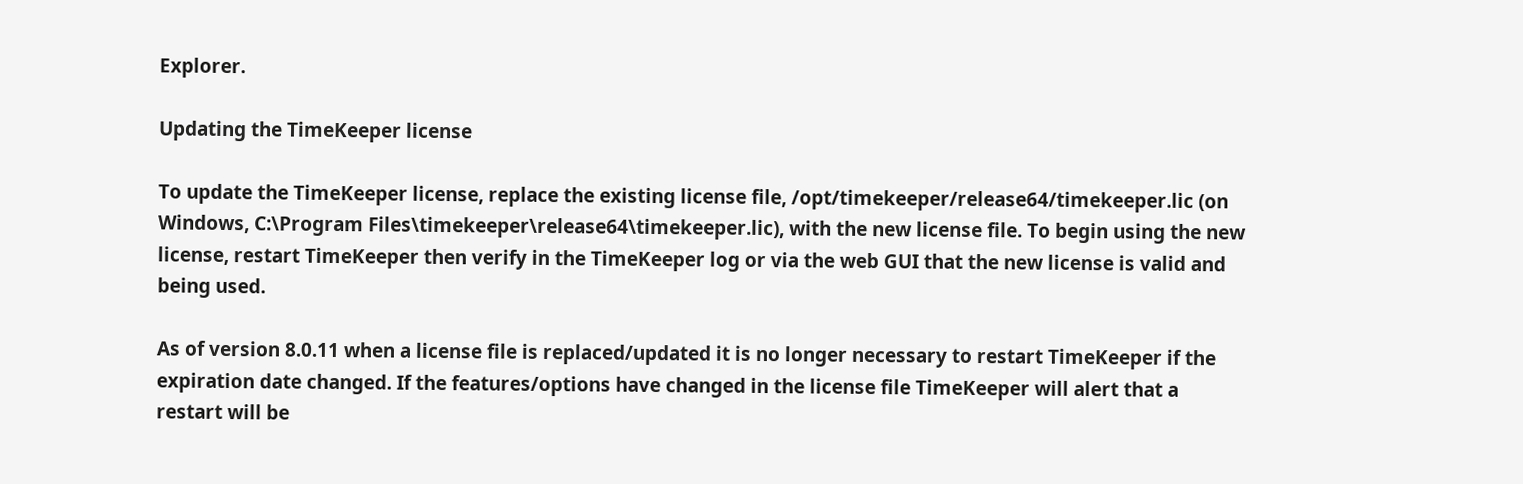Explorer.

Updating the TimeKeeper license

To update the TimeKeeper license, replace the existing license file, /opt/timekeeper/release64/timekeeper.lic (on Windows, C:\Program Files\timekeeper\release64\timekeeper.lic), with the new license file. To begin using the new license, restart TimeKeeper then verify in the TimeKeeper log or via the web GUI that the new license is valid and being used.

As of version 8.0.11 when a license file is replaced/updated it is no longer necessary to restart TimeKeeper if the expiration date changed. If the features/options have changed in the license file TimeKeeper will alert that a restart will be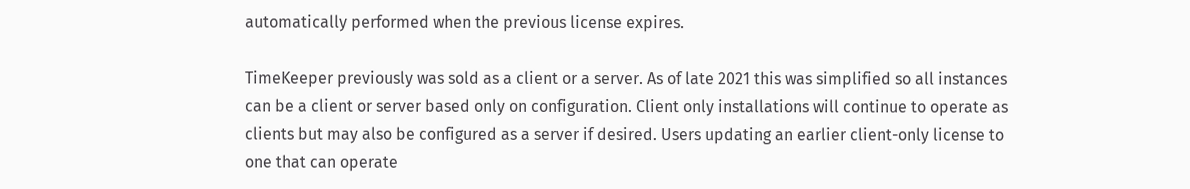automatically performed when the previous license expires.

TimeKeeper previously was sold as a client or a server. As of late 2021 this was simplified so all instances can be a client or server based only on configuration. Client only installations will continue to operate as clients but may also be configured as a server if desired. Users updating an earlier client-only license to one that can operate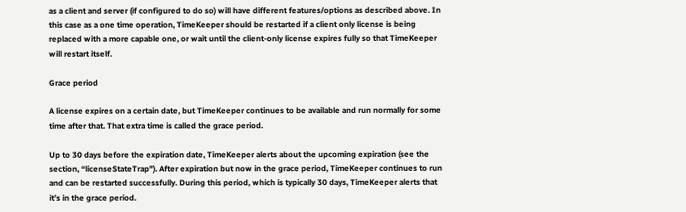as a client and server (if configured to do so) will have different features/options as described above. In this case as a one time operation, TimeKeeper should be restarted if a client only license is being replaced with a more capable one, or wait until the client-only license expires fully so that TimeKeeper will restart itself.

Grace period

A license expires on a certain date, but TimeKeeper continues to be available and run normally for some time after that. That extra time is called the grace period.

Up to 30 days before the expiration date, TimeKeeper alerts about the upcoming expiration (see the section, “licenseStateTrap"). After expiration but now in the grace period, TimeKeeper continues to run and can be restarted successfully. During this period, which is typically 30 days, TimeKeeper alerts that it’s in the grace period.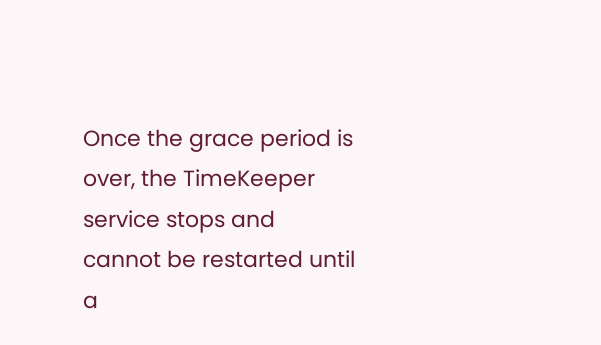Once the grace period is over, the TimeKeeper service stops and cannot be restarted until a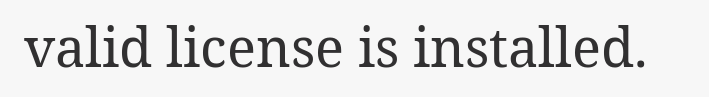valid license is installed.